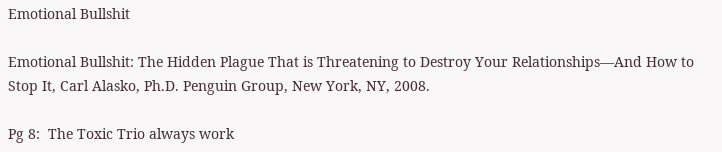Emotional Bullshit

Emotional Bullshit: The Hidden Plague That is Threatening to Destroy Your Relationships—And How to Stop It, Carl Alasko, Ph.D. Penguin Group, New York, NY, 2008.

Pg 8:  The Toxic Trio always work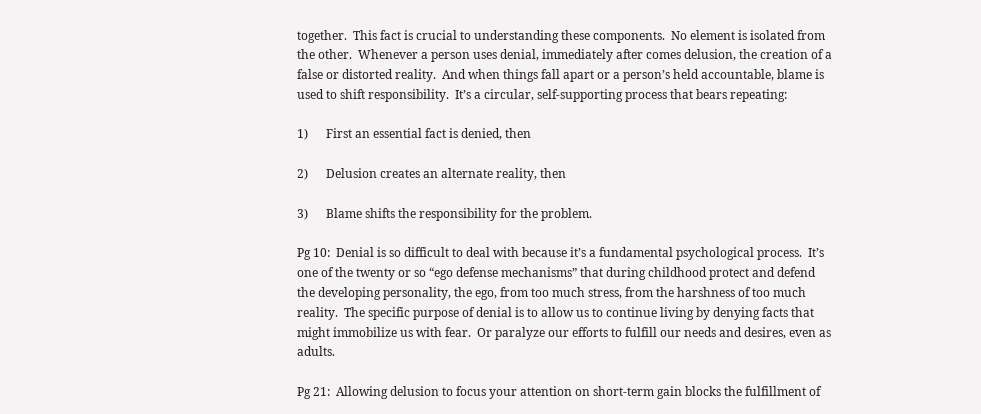together.  This fact is crucial to understanding these components.  No element is isolated from the other.  Whenever a person uses denial, immediately after comes delusion, the creation of a false or distorted reality.  And when things fall apart or a person’s held accountable, blame is used to shift responsibility.  It’s a circular, self-supporting process that bears repeating:

1)      First an essential fact is denied, then

2)      Delusion creates an alternate reality, then

3)      Blame shifts the responsibility for the problem.

Pg 10:  Denial is so difficult to deal with because it’s a fundamental psychological process.  It’s one of the twenty or so “ego defense mechanisms” that during childhood protect and defend the developing personality, the ego, from too much stress, from the harshness of too much reality.  The specific purpose of denial is to allow us to continue living by denying facts that might immobilize us with fear.  Or paralyze our efforts to fulfill our needs and desires, even as adults.

Pg 21:  Allowing delusion to focus your attention on short-term gain blocks the fulfillment of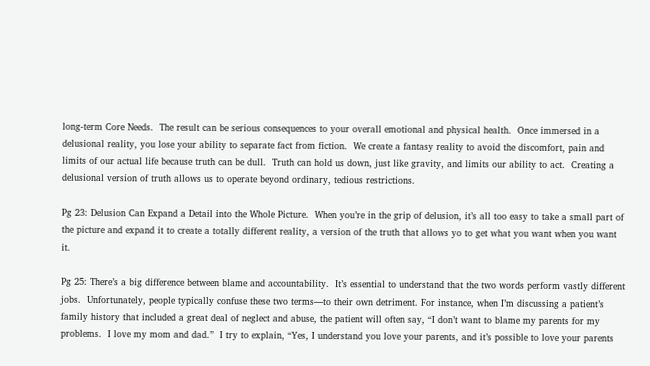long-term Core Needs.  The result can be serious consequences to your overall emotional and physical health.  Once immersed in a delusional reality, you lose your ability to separate fact from fiction.  We create a fantasy reality to avoid the discomfort, pain and limits of our actual life because truth can be dull.  Truth can hold us down, just like gravity, and limits our ability to act.  Creating a delusional version of truth allows us to operate beyond ordinary, tedious restrictions.

Pg 23: Delusion Can Expand a Detail into the Whole Picture.  When you’re in the grip of delusion, it’s all too easy to take a small part of the picture and expand it to create a totally different reality, a version of the truth that allows yo to get what you want when you want it.

Pg 25: There’s a big difference between blame and accountability.  It’s essential to understand that the two words perform vastly different jobs.  Unfortunately, people typically confuse these two terms—to their own detriment. For instance, when I’m discussing a patient’s family history that included a great deal of neglect and abuse, the patient will often say, “I don’t want to blame my parents for my problems.  I love my mom and dad.”  I try to explain, “Yes, I understand you love your parents, and it’s possible to love your parents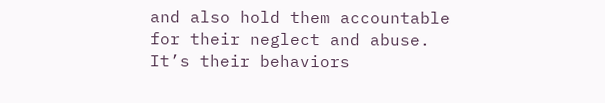and also hold them accountable for their neglect and abuse.  It’s their behaviors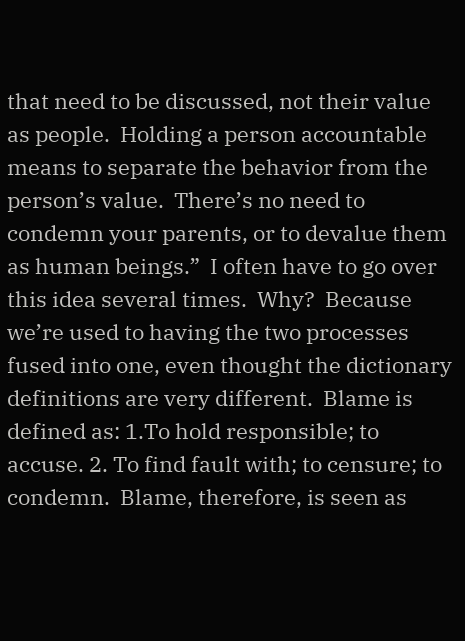that need to be discussed, not their value as people.  Holding a person accountable means to separate the behavior from the person’s value.  There’s no need to condemn your parents, or to devalue them as human beings.”  I often have to go over this idea several times.  Why?  Because we’re used to having the two processes fused into one, even thought the dictionary definitions are very different.  Blame is defined as: 1.To hold responsible; to accuse. 2. To find fault with; to censure; to condemn.  Blame, therefore, is seen as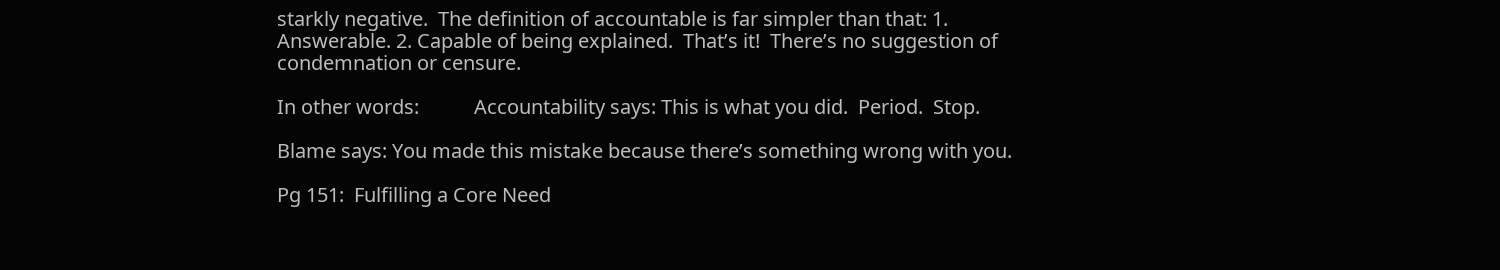starkly negative.  The definition of accountable is far simpler than that: 1. Answerable. 2. Capable of being explained.  That’s it!  There’s no suggestion of condemnation or censure.

In other words:           Accountability says: This is what you did.  Period.  Stop.

Blame says: You made this mistake because there’s something wrong with you.

Pg 151:  Fulfilling a Core Need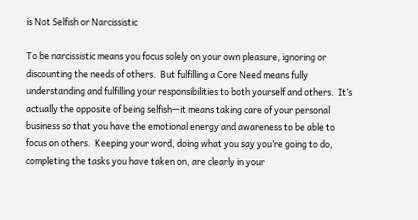is Not Selfish or Narcissistic

To be narcissistic means you focus solely on your own pleasure, ignoring or discounting the needs of others.  But fulfilling a Core Need means fully understanding and fulfilling your responsibilities to both yourself and others.  It’s actually the opposite of being selfish—it means taking care of your personal business so that you have the emotional energy and awareness to be able to focus on others.  Keeping your word, doing what you say you’re going to do, completing the tasks you have taken on, are clearly in your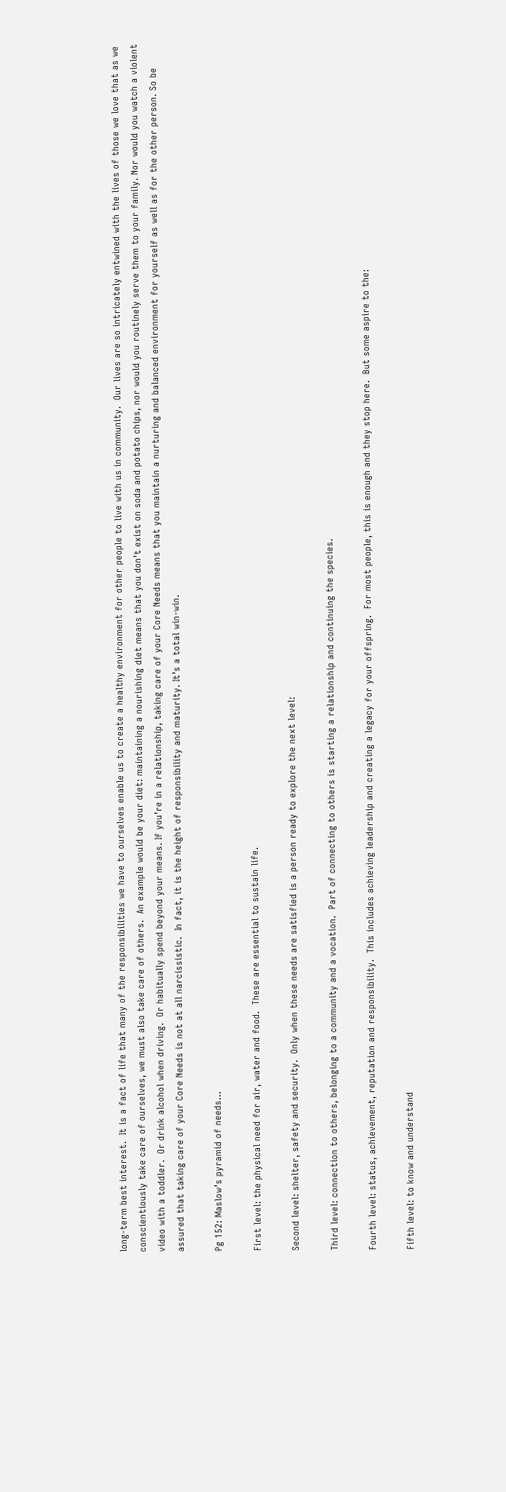long-term best interest.  It is a fact of life that many of the responsibilities we have to ourselves enable us to create a healthy environment for other people to live with us in community.  Our lives are so intricately entwined with the lives of those we love that as we conscientiously take care of ourselves, we must also take care of others.  An example would be your diet: maintaining a nourishing diet means that you don’t exist on soda and potato chips, nor would you routinely serve them to your family. Nor would you watch a violent video with a toddler.  Or drink alcohol when driving.  Or habitually spend beyond your means. If you’re in a relationship, taking care of your Core Needs means that you maintain a nurturing and balanced environment for yourself as well as for the other person. So be assured that taking care of your Core Needs is not at all narcissistic.  In fact, it is the height of responsibility and maturity. It’s a total win-win.

Pg 152: Maslow’s pyramid of needs…

First level: the physical need for air, water and food.  These are essential to sustain life.

Second level: shelter, safety and security.  Only when these needs are satisfied is a person ready to explore the next level:

Third level: connection to others, belonging to a community and a vocation.  Part of connecting to others is starting a relationship and continuing the species.

Fourth level: status, achievement, reputation and responsibility.  This includes achieving leadership and creating a legacy for your offspring.  For most people, this is enough and they stop here.  But some aspire to the:

Fifth level: to know and understand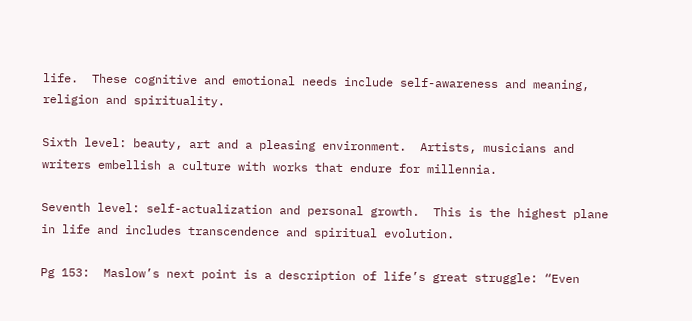life.  These cognitive and emotional needs include self-awareness and meaning, religion and spirituality.

Sixth level: beauty, art and a pleasing environment.  Artists, musicians and writers embellish a culture with works that endure for millennia.

Seventh level: self-actualization and personal growth.  This is the highest plane in life and includes transcendence and spiritual evolution.

Pg 153:  Maslow’s next point is a description of life’s great struggle: “Even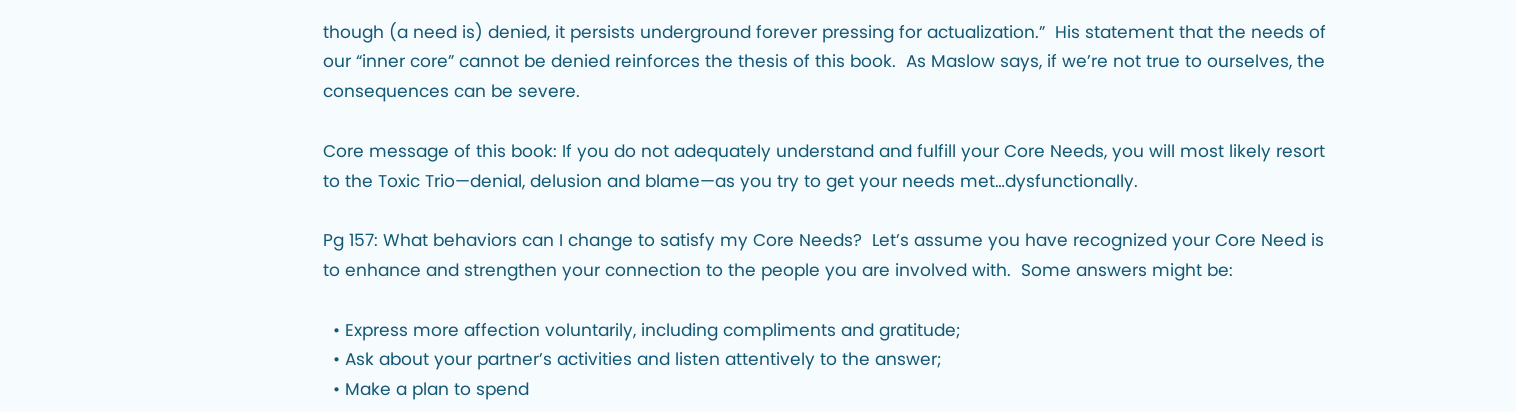though (a need is) denied, it persists underground forever pressing for actualization.”  His statement that the needs of our “inner core” cannot be denied reinforces the thesis of this book.  As Maslow says, if we’re not true to ourselves, the consequences can be severe.

Core message of this book: If you do not adequately understand and fulfill your Core Needs, you will most likely resort to the Toxic Trio—denial, delusion and blame—as you try to get your needs met…dysfunctionally.

Pg 157: What behaviors can I change to satisfy my Core Needs?  Let’s assume you have recognized your Core Need is to enhance and strengthen your connection to the people you are involved with.  Some answers might be:

  • Express more affection voluntarily, including compliments and gratitude;
  • Ask about your partner’s activities and listen attentively to the answer;
  • Make a plan to spend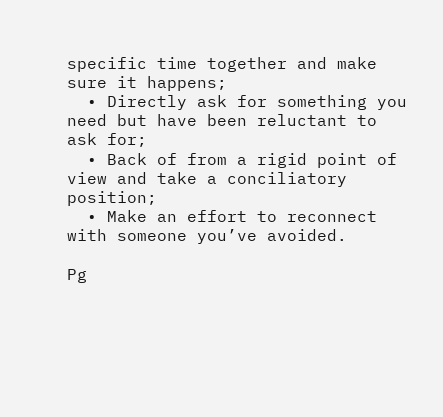specific time together and make sure it happens;
  • Directly ask for something you need but have been reluctant to ask for;
  • Back of from a rigid point of view and take a conciliatory position;
  • Make an effort to reconnect with someone you’ve avoided.

Pg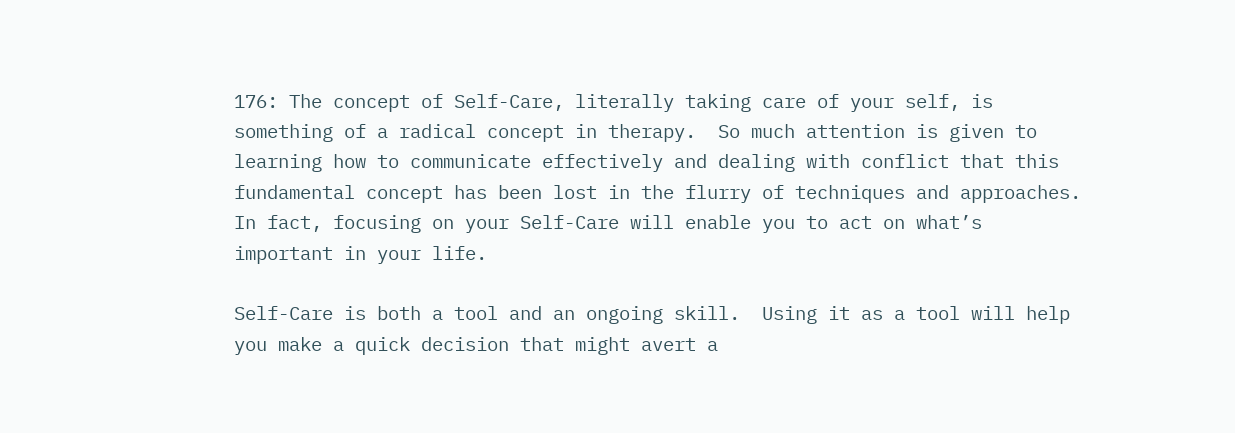176: The concept of Self-Care, literally taking care of your self, is something of a radical concept in therapy.  So much attention is given to learning how to communicate effectively and dealing with conflict that this fundamental concept has been lost in the flurry of techniques and approaches. In fact, focusing on your Self-Care will enable you to act on what’s important in your life.

Self-Care is both a tool and an ongoing skill.  Using it as a tool will help you make a quick decision that might avert a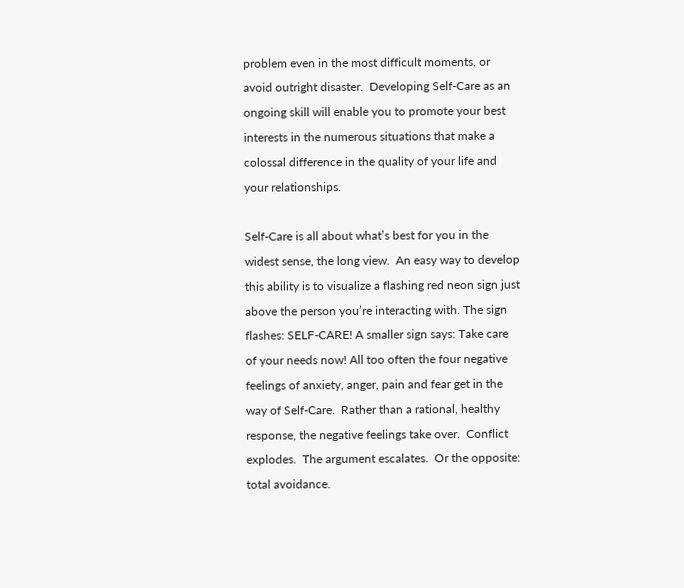problem even in the most difficult moments, or avoid outright disaster.  Developing Self-Care as an ongoing skill will enable you to promote your best interests in the numerous situations that make a colossal difference in the quality of your life and your relationships.

Self-Care is all about what’s best for you in the widest sense, the long view.  An easy way to develop this ability is to visualize a flashing red neon sign just above the person you’re interacting with. The sign flashes: SELF-CARE! A smaller sign says: Take care of your needs now! All too often the four negative feelings of anxiety, anger, pain and fear get in the way of Self-Care.  Rather than a rational, healthy response, the negative feelings take over.  Conflict explodes.  The argument escalates.  Or the opposite: total avoidance.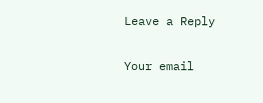Leave a Reply

Your email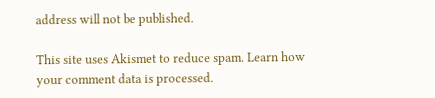address will not be published.

This site uses Akismet to reduce spam. Learn how your comment data is processed.